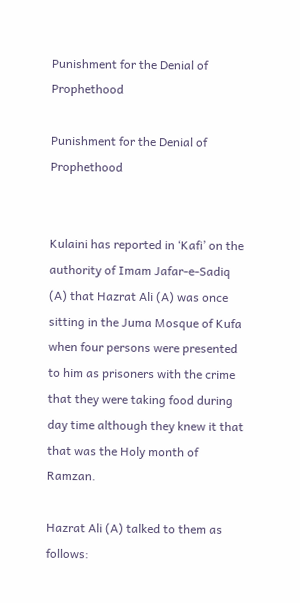Punishment for the Denial of Prophethood

Punishment for the Denial of Prophethood


Kulaini has reported in ‘Kafi’ on the authority of Imam Jafar-e-Sadiq (A) that Hazrat Ali (A) was once sitting in the Juma Mosque of Kufa when four persons were presented to him as prisoners with the crime that they were taking food during day time although they knew it that that was the Holy month of Ramzan.

Hazrat Ali (A) talked to them as follows: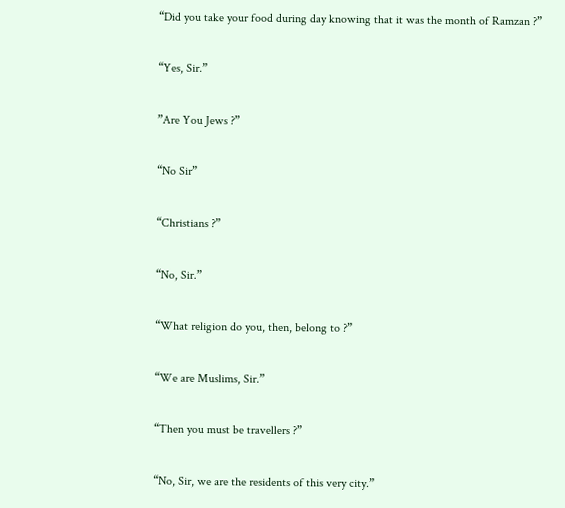“Did you take your food during day knowing that it was the month of Ramzan ?”

“Yes, Sir.”

”Are You Jews ?”

“No Sir”

“Christians ?”

“No, Sir.”

“What religion do you, then, belong to ?”

“We are Muslims, Sir.”

“Then you must be travellers ?”

“No, Sir, we are the residents of this very city.”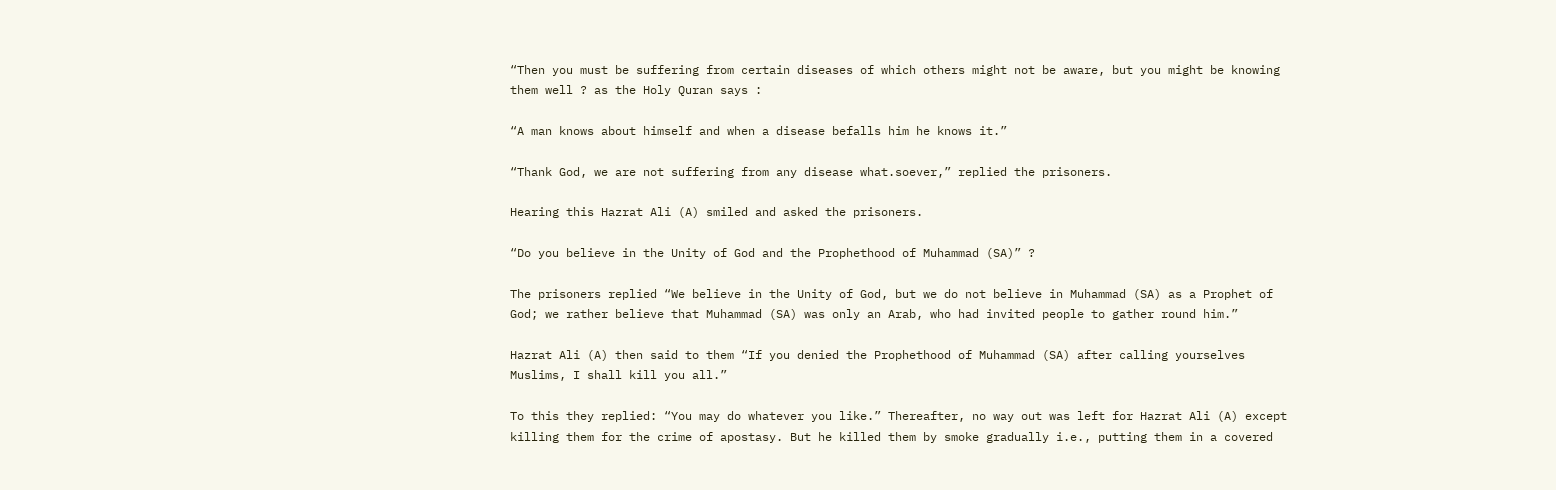“Then you must be suffering from certain diseases of which others might not be aware, but you might be knowing them well ? as the Holy Quran says :

“A man knows about himself and when a disease befalls him he knows it.”

“Thank God, we are not suffering from any disease what.soever,” replied the prisoners.

Hearing this Hazrat Ali (A) smiled and asked the prisoners.

“Do you believe in the Unity of God and the Prophethood of Muhammad (SA)” ?

The prisoners replied “We believe in the Unity of God, but we do not believe in Muhammad (SA) as a Prophet of God; we rather believe that Muhammad (SA) was only an Arab, who had invited people to gather round him.”

Hazrat Ali (A) then said to them “If you denied the Prophethood of Muhammad (SA) after calling yourselves Muslims, I shall kill you all.”

To this they replied: “You may do whatever you like.” Thereafter, no way out was left for Hazrat Ali (A) except killing them for the crime of apostasy. But he killed them by smoke gradually i.e., putting them in a covered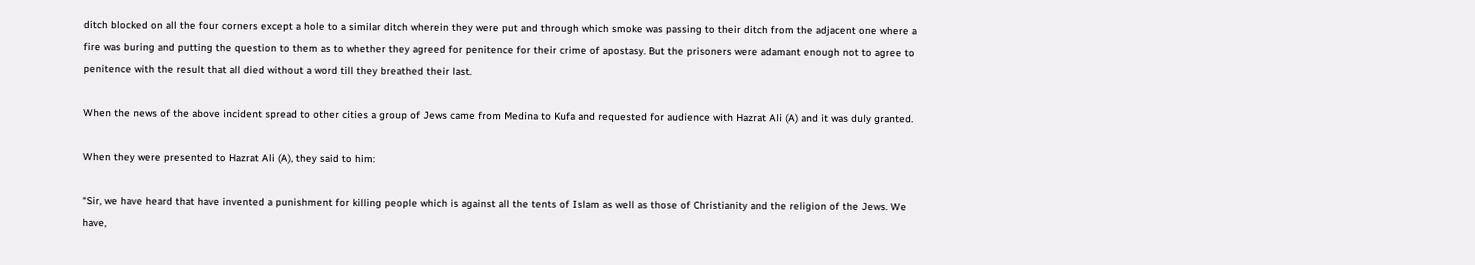ditch blocked on all the four corners except a hole to a similar ditch wherein they were put and through which smoke was passing to their ditch from the adjacent one where a fire was buring and putting the question to them as to whether they agreed for penitence for their crime of apostasy. But the prisoners were adamant enough not to agree to penitence with the result that all died without a word till they breathed their last.

When the news of the above incident spread to other cities a group of Jews came from Medina to Kufa and requested for audience with Hazrat Ali (A) and it was duly granted.

When they were presented to Hazrat Ali (A), they said to him:

“Sir, we have heard that have invented a punishment for killing people which is against all the tents of Islam as well as those of Christianity and the religion of the Jews. We have,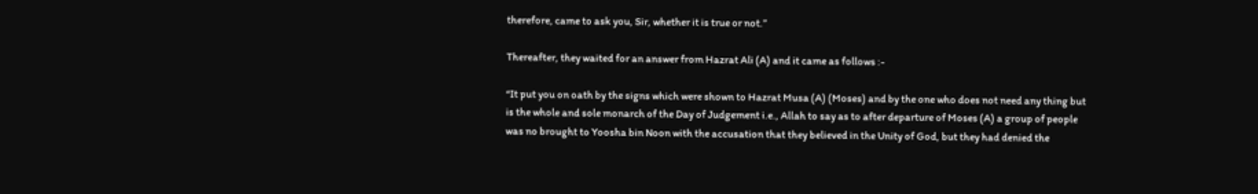therefore, came to ask you, Sir, whether it is true or not.”

Thereafter, they waited for an answer from Hazrat Ali (A) and it came as follows :-

“It put you on oath by the signs which were shown to Hazrat Musa (A) (Moses) and by the one who does not need any thing but is the whole and sole monarch of the Day of Judgement i.e., Allah to say as to after departure of Moses (A) a group of people was no brought to Yoosha bin Noon with the accusation that they believed in the Unity of God, but they had denied the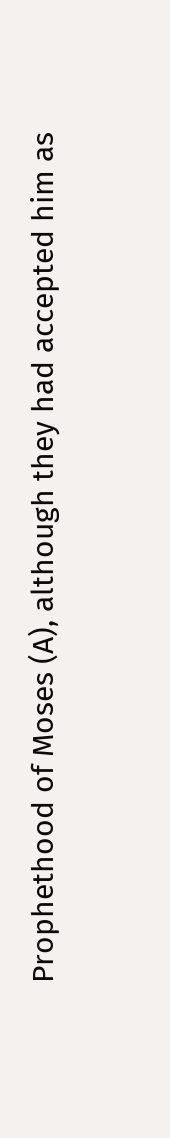Prophethood of Moses (A), although they had accepted him as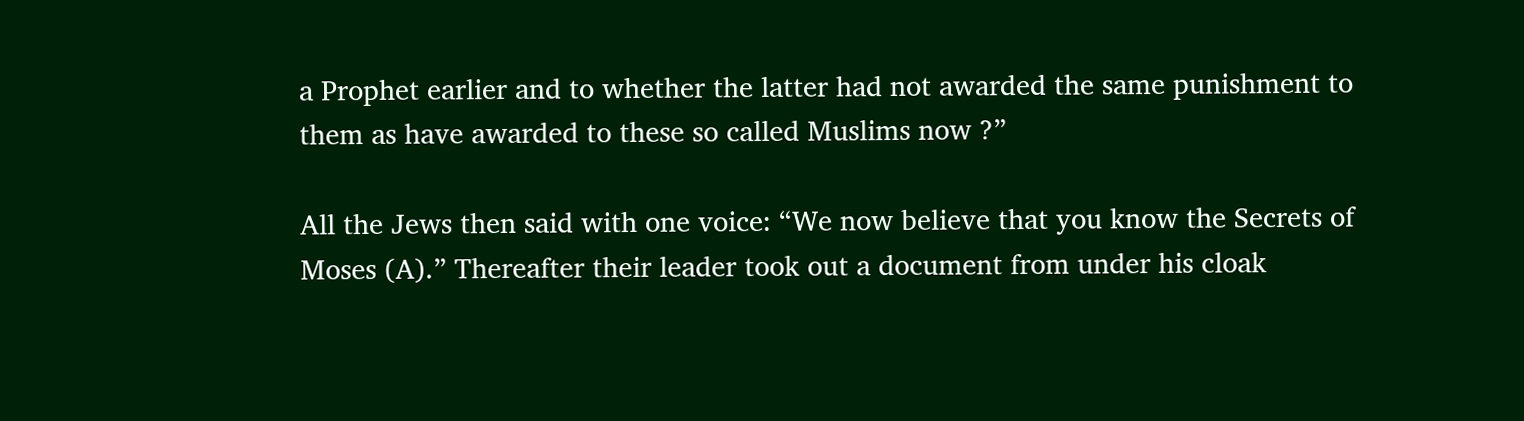a Prophet earlier and to whether the latter had not awarded the same punishment to them as have awarded to these so called Muslims now ?”

All the Jews then said with one voice: “We now believe that you know the Secrets of Moses (A).” Thereafter their leader took out a document from under his cloak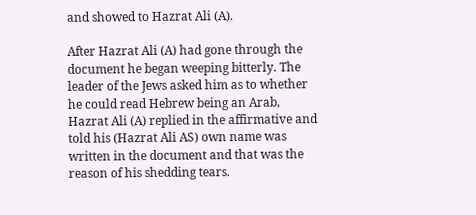and showed to Hazrat Ali (A).

After Hazrat Ali (A) had gone through the document he began weeping bitterly. The leader of the Jews asked him as to whether he could read Hebrew being an Arab, Hazrat Ali (A) replied in the affirmative and told his (Hazrat Ali AS) own name was written in the document and that was the reason of his shedding tears.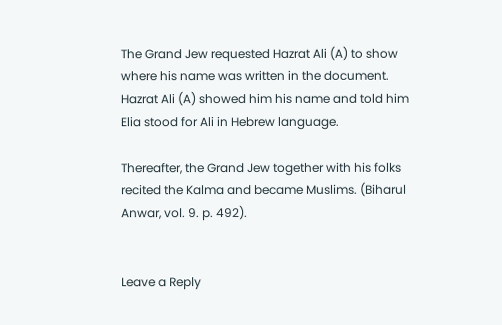The Grand Jew requested Hazrat Ali (A) to show where his name was written in the document. Hazrat Ali (A) showed him his name and told him Elia stood for Ali in Hebrew language.

Thereafter, the Grand Jew together with his folks recited the Kalma and became Muslims. (Biharul Anwar, vol. 9. p. 492).


Leave a Reply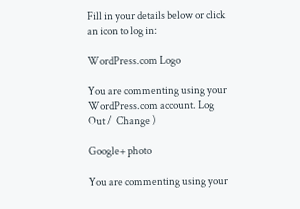Fill in your details below or click an icon to log in:

WordPress.com Logo

You are commenting using your WordPress.com account. Log Out /  Change )

Google+ photo

You are commenting using your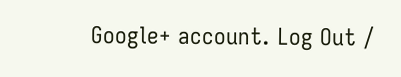Google+ account. Log Out /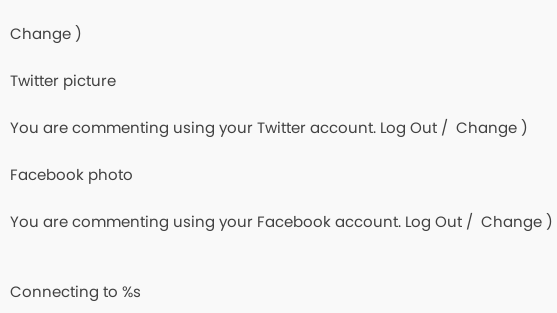Change )

Twitter picture

You are commenting using your Twitter account. Log Out /  Change )

Facebook photo

You are commenting using your Facebook account. Log Out /  Change )


Connecting to %s